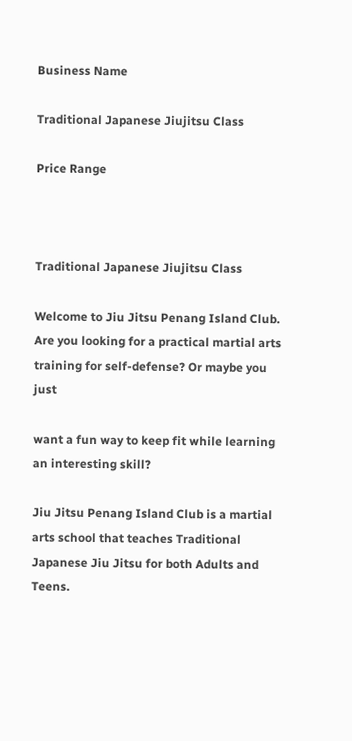Business Name

Traditional Japanese Jiujitsu Class

Price Range



Traditional Japanese Jiujitsu Class

Welcome to Jiu Jitsu Penang Island Club. Are you looking for a practical martial arts training for self-defense? Or maybe you just

want a fun way to keep fit while learning an interesting skill?

Jiu Jitsu Penang Island Club is a martial arts school that teaches Traditional Japanese Jiu Jitsu for both Adults and Teens.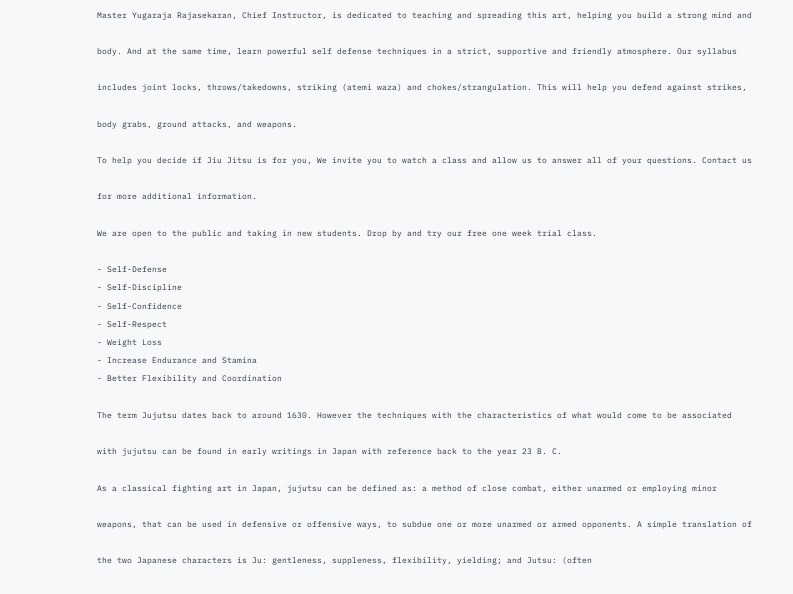Master Yugaraja Rajasekaran, Chief Instructor, is dedicated to teaching and spreading this art, helping you build a strong mind and

body. And at the same time, learn powerful self defense techniques in a strict, supportive and friendly atmosphere. Our syllabus

includes joint locks, throws/takedowns, striking (atemi waza) and chokes/strangulation. This will help you defend against strikes,

body grabs, ground attacks, and weapons.

To help you decide if Jiu Jitsu is for you, We invite you to watch a class and allow us to answer all of your questions. Contact us

for more additional information.

We are open to the public and taking in new students. Drop by and try our free one week trial class.

- Self-Defense
- Self-Discipline
- Self-Confidence
- Self-Respect
- Weight Loss
- Increase Endurance and Stamina
- Better Flexibility and Coordination

The term Jujutsu dates back to around 1630. However the techniques with the characteristics of what would come to be associated

with jujutsu can be found in early writings in Japan with reference back to the year 23 B. C.

As a classical fighting art in Japan, jujutsu can be defined as: a method of close combat, either unarmed or employing minor

weapons, that can be used in defensive or offensive ways, to subdue one or more unarmed or armed opponents. A simple translation of

the two Japanese characters is Ju: gentleness, suppleness, flexibility, yielding; and Jutsu: (often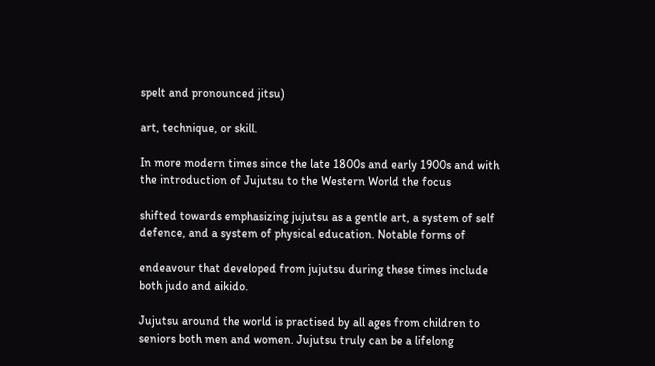spelt and pronounced jitsu)

art, technique, or skill.

In more modern times since the late 1800s and early 1900s and with the introduction of Jujutsu to the Western World the focus

shifted towards emphasizing jujutsu as a gentle art, a system of self defence, and a system of physical education. Notable forms of

endeavour that developed from jujutsu during these times include both judo and aikido.

Jujutsu around the world is practised by all ages from children to seniors both men and women. Jujutsu truly can be a lifelong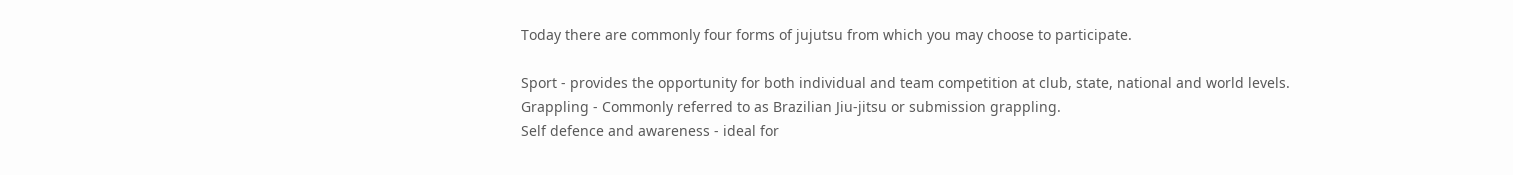Today there are commonly four forms of jujutsu from which you may choose to participate.

Sport - provides the opportunity for both individual and team competition at club, state, national and world levels.
Grappling - Commonly referred to as Brazilian Jiu-jitsu or submission grappling.
Self defence and awareness - ideal for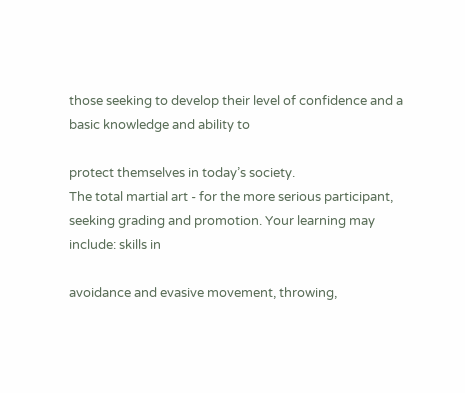those seeking to develop their level of confidence and a basic knowledge and ability to

protect themselves in today’s society.
The total martial art - for the more serious participant, seeking grading and promotion. Your learning may include: skills in

avoidance and evasive movement, throwing,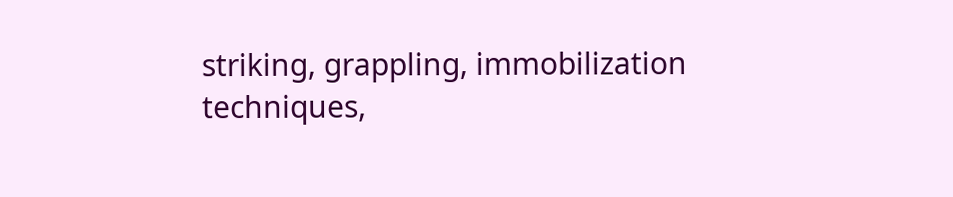striking, grappling, immobilization techniques,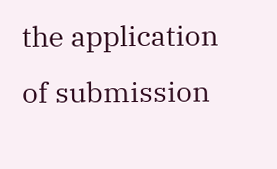the application of submission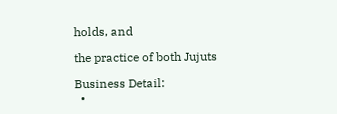holds, and

the practice of both Jujuts

Business Detail:
  •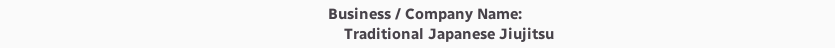Business / Company Name:
    Traditional Japanese Jiujitsu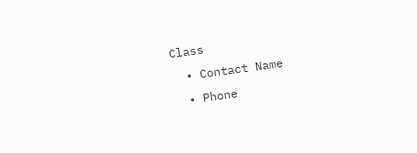Class
  • Contact Name
  • Phone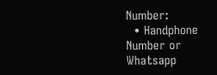Number:
  • Handphone Number or Whatsapp